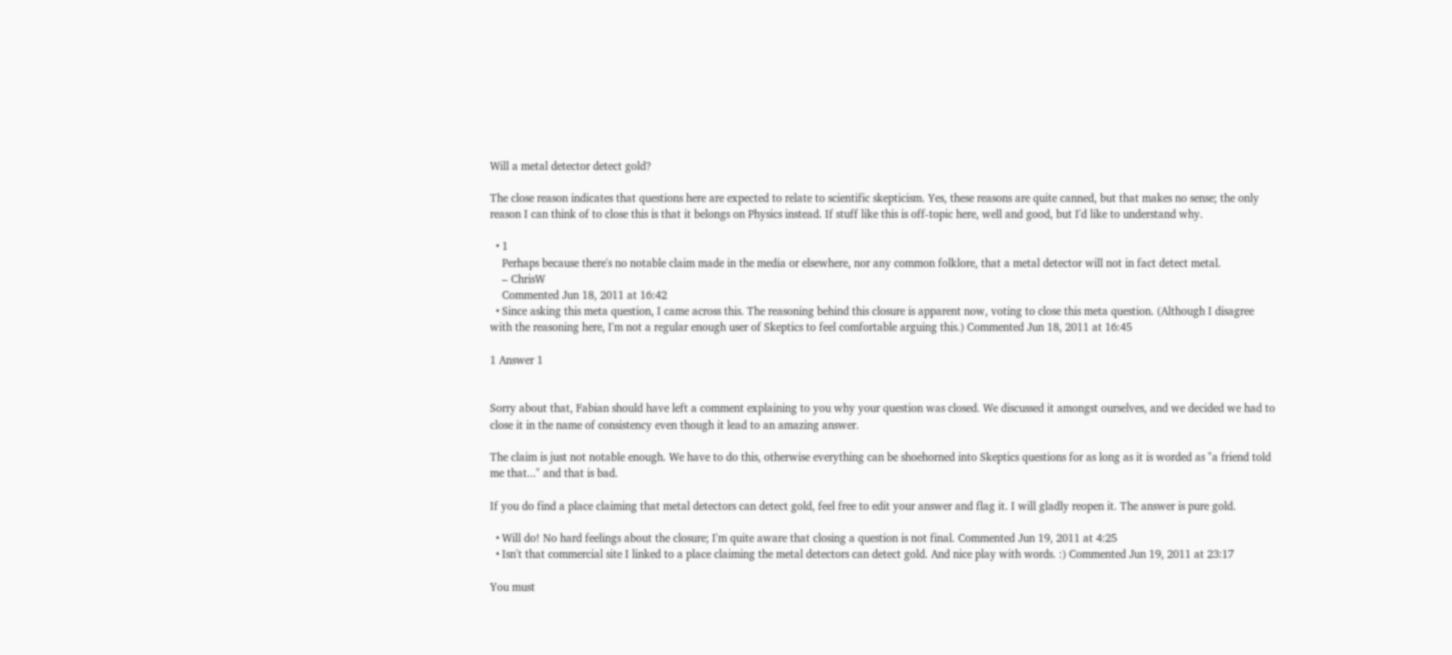Will a metal detector detect gold?

The close reason indicates that questions here are expected to relate to scientific skepticism. Yes, these reasons are quite canned, but that makes no sense; the only reason I can think of to close this is that it belongs on Physics instead. If stuff like this is off-topic here, well and good, but I'd like to understand why.

  • 1
    Perhaps because there's no notable claim made in the media or elsewhere, nor any common folklore, that a metal detector will not in fact detect metal.
    – ChrisW
    Commented Jun 18, 2011 at 16:42
  • Since asking this meta question, I came across this. The reasoning behind this closure is apparent now, voting to close this meta question. (Although I disagree with the reasoning here, I'm not a regular enough user of Skeptics to feel comfortable arguing this.) Commented Jun 18, 2011 at 16:45

1 Answer 1


Sorry about that, Fabian should have left a comment explaining to you why your question was closed. We discussed it amongst ourselves, and we decided we had to close it in the name of consistency even though it lead to an amazing answer.

The claim is just not notable enough. We have to do this, otherwise everything can be shoehorned into Skeptics questions for as long as it is worded as "a friend told me that..." and that is bad.

If you do find a place claiming that metal detectors can detect gold, feel free to edit your answer and flag it. I will gladly reopen it. The answer is pure gold.

  • Will do! No hard feelings about the closure; I'm quite aware that closing a question is not final. Commented Jun 19, 2011 at 4:25
  • Isn't that commercial site I linked to a place claiming the metal detectors can detect gold. And nice play with words. :) Commented Jun 19, 2011 at 23:17

You must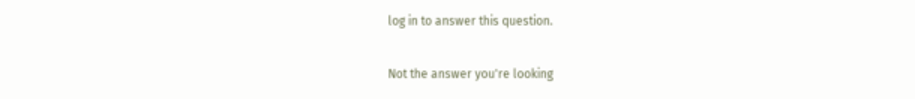log in to answer this question.

Not the answer you're looking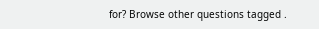for? Browse other questions tagged .